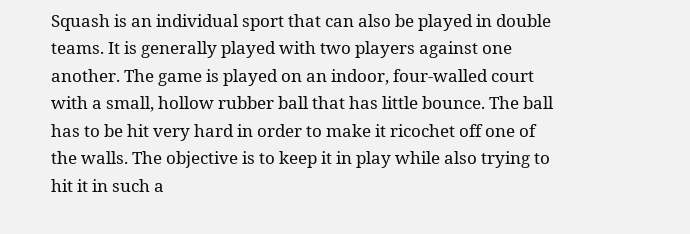Squash is an individual sport that can also be played in double teams. It is generally played with two players against one another. The game is played on an indoor, four-walled court with a small, hollow rubber ball that has little bounce. The ball has to be hit very hard in order to make it ricochet off one of the walls. The objective is to keep it in play while also trying to hit it in such a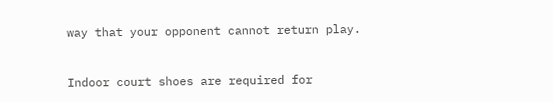way that your opponent cannot return play.


Indoor court shoes are required for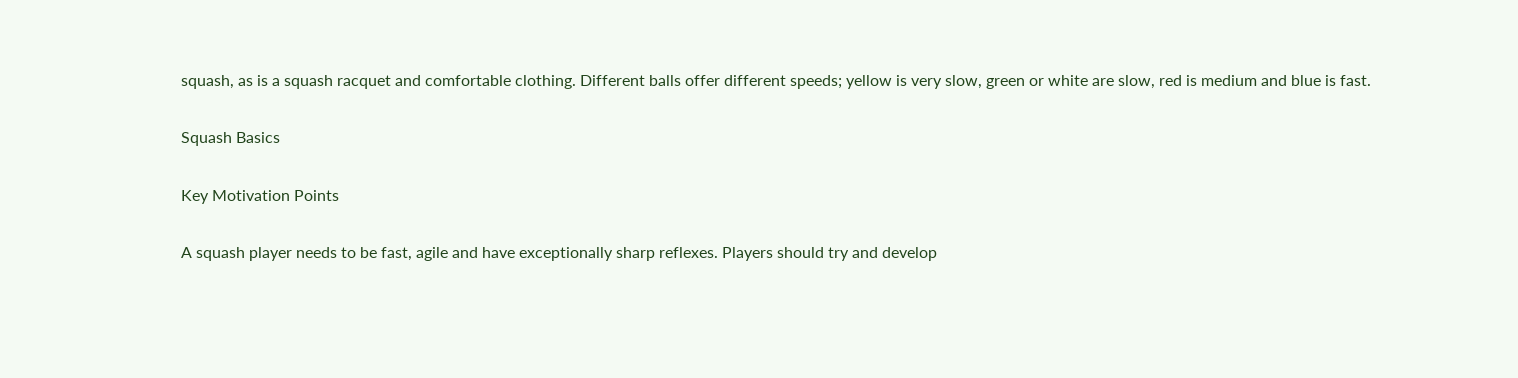squash, as is a squash racquet and comfortable clothing. Different balls offer different speeds; yellow is very slow, green or white are slow, red is medium and blue is fast.

Squash Basics

Key Motivation Points

A squash player needs to be fast, agile and have exceptionally sharp reflexes. Players should try and develop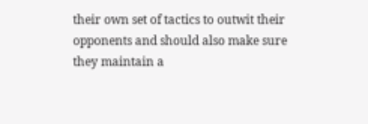their own set of tactics to outwit their opponents and should also make sure they maintain a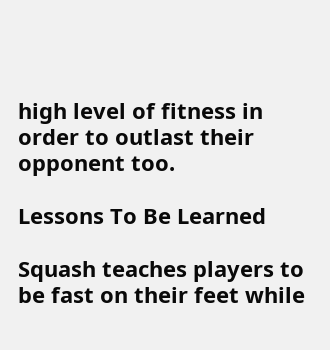high level of fitness in order to outlast their opponent too.

Lessons To Be Learned

Squash teaches players to be fast on their feet while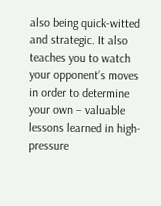also being quick-witted and strategic. It also teaches you to watch your opponent’s moves in order to determine your own – valuable lessons learned in high-pressure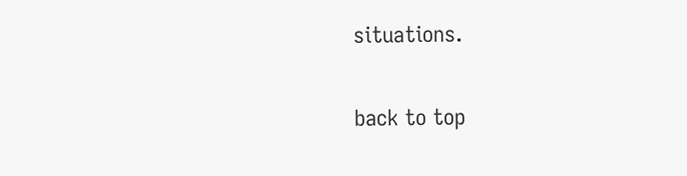situations.

back to top